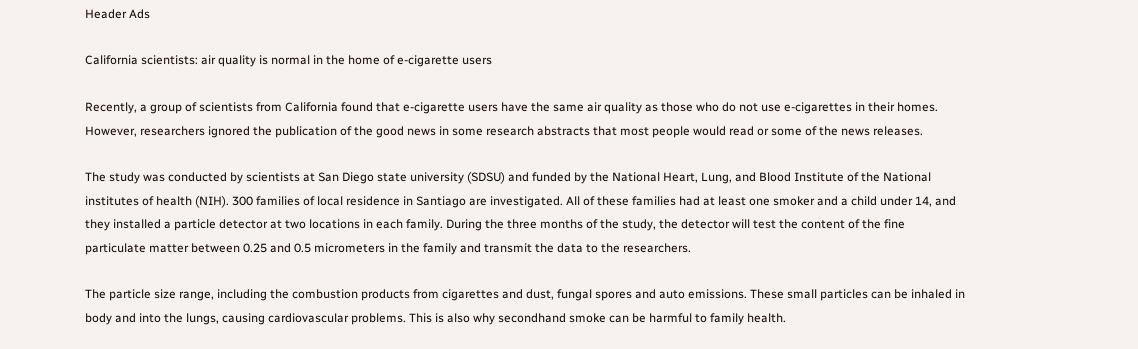Header Ads

California scientists: air quality is normal in the home of e-cigarette users

Recently, a group of scientists from California found that e-cigarette users have the same air quality as those who do not use e-cigarettes in their homes. However, researchers ignored the publication of the good news in some research abstracts that most people would read or some of the news releases.

The study was conducted by scientists at San Diego state university (SDSU) and funded by the National Heart, Lung, and Blood Institute of the National institutes of health (NIH). 300 families of local residence in Santiago are investigated. All of these families had at least one smoker and a child under 14, and they installed a particle detector at two locations in each family. During the three months of the study, the detector will test the content of the fine particulate matter between 0.25 and 0.5 micrometers in the family and transmit the data to the researchers.

The particle size range, including the combustion products from cigarettes and dust, fungal spores and auto emissions. These small particles can be inhaled in body and into the lungs, causing cardiovascular problems. This is also why secondhand smoke can be harmful to family health.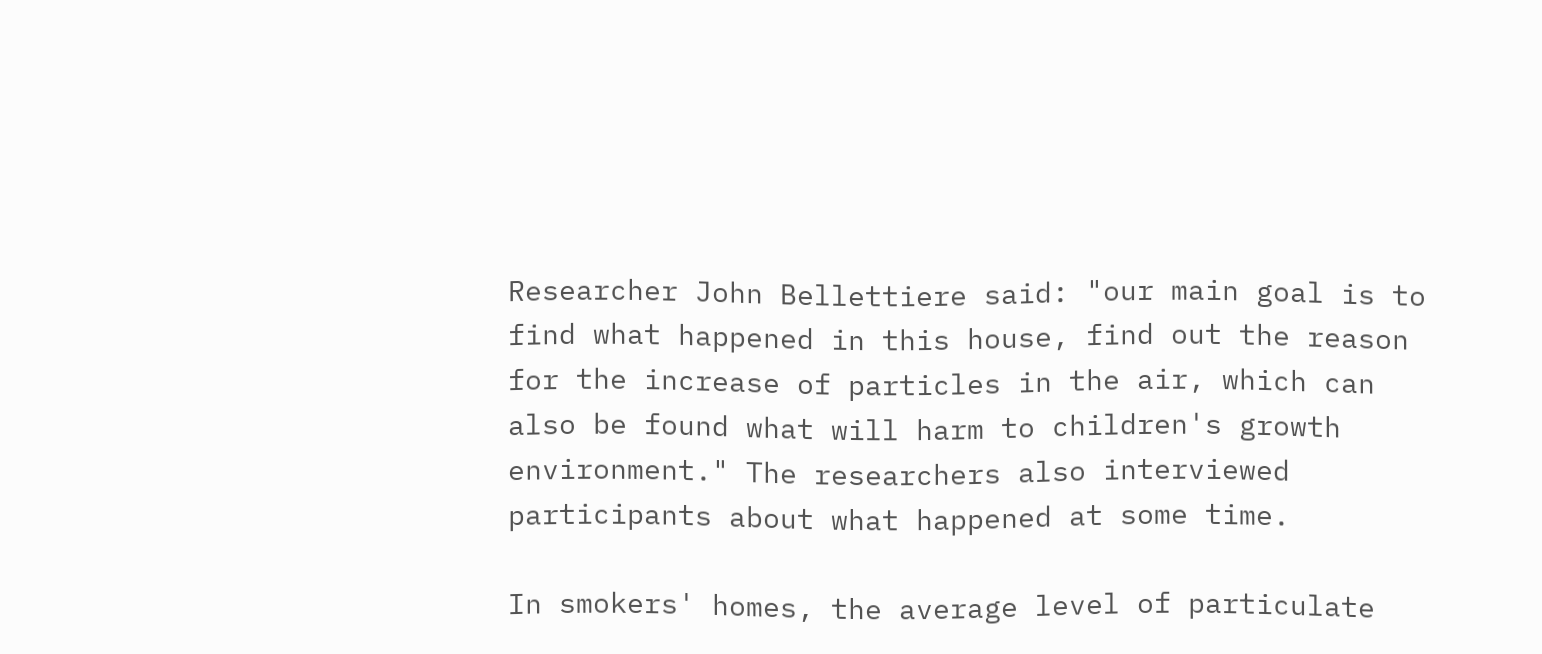Researcher John Bellettiere said: "our main goal is to find what happened in this house, find out the reason for the increase of particles in the air, which can also be found what will harm to children's growth environment." The researchers also interviewed participants about what happened at some time.

In smokers' homes, the average level of particulate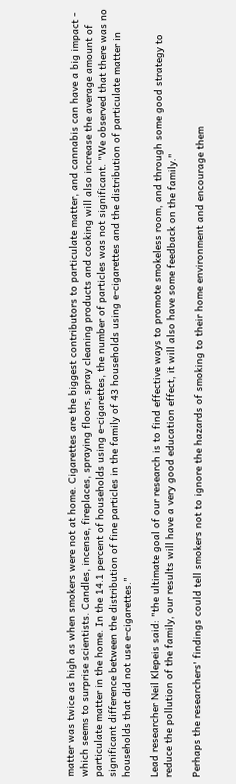matter was twice as high as when smokers were not at home. Cigarettes are the biggest contributors to particulate matter, and cannabis can have a big impact - which seems to surprise scientists. Candles, incense, fireplaces, spraying floors, spray cleaning products and cooking will also increase the average amount of particulate matter in the home. In the 14.1 percent of households using e-cigarettes, the number of particles was not significant. "We observed that there was no significant difference between the distribution of fine particles in the family of 43 households using e-cigarettes and the distribution of particulate matter in households that did not use e-cigarettes."

Lead researcher Neil Klepeis said: "the ultimate goal of our research is to find effective ways to promote smokeless room, and through some good strategy to reduce the pollution of the family, our results will have a very good education effect, it will also have some feedback on the family."

Perhaps the researchers' findings could tell smokers not to ignore the hazards of smoking to their home environment and encourage them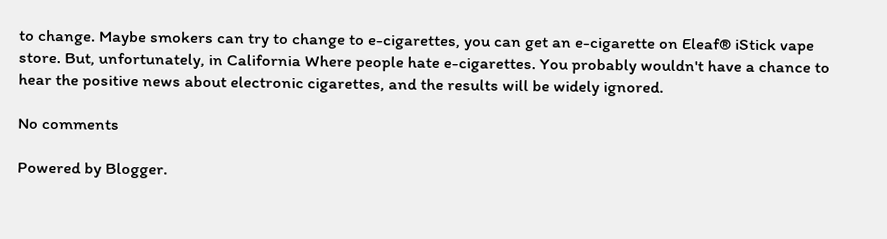to change. Maybe smokers can try to change to e-cigarettes, you can get an e-cigarette on Eleaf® iStick vape store. But, unfortunately, in California Where people hate e-cigarettes. You probably wouldn't have a chance to hear the positive news about electronic cigarettes, and the results will be widely ignored.

No comments

Powered by Blogger.